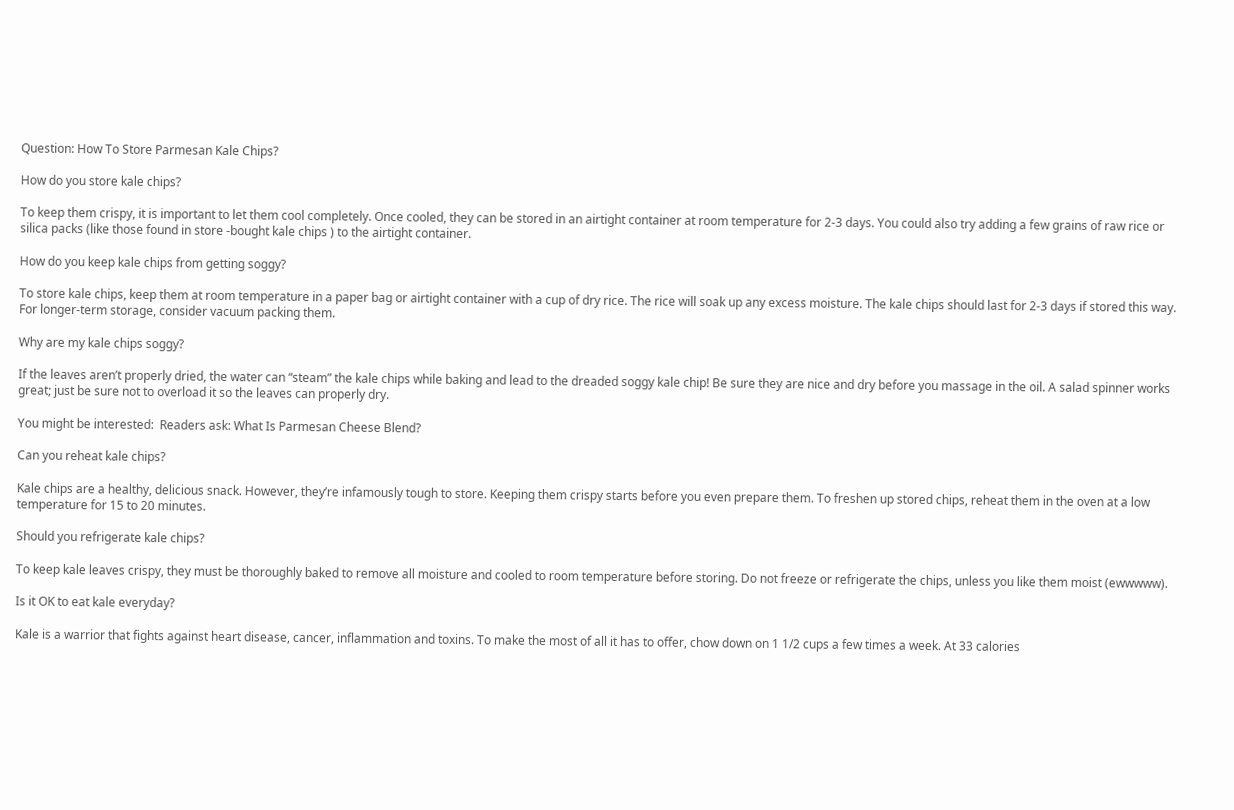Question: How To Store Parmesan Kale Chips?

How do you store kale chips?

To keep them crispy, it is important to let them cool completely. Once cooled, they can be stored in an airtight container at room temperature for 2-3 days. You could also try adding a few grains of raw rice or silica packs (like those found in store -bought kale chips ) to the airtight container.

How do you keep kale chips from getting soggy?

To store kale chips, keep them at room temperature in a paper bag or airtight container with a cup of dry rice. The rice will soak up any excess moisture. The kale chips should last for 2-3 days if stored this way. For longer-term storage, consider vacuum packing them.

Why are my kale chips soggy?

If the leaves aren’t properly dried, the water can “steam” the kale chips while baking and lead to the dreaded soggy kale chip! Be sure they are nice and dry before you massage in the oil. A salad spinner works great; just be sure not to overload it so the leaves can properly dry.

You might be interested:  Readers ask: What Is Parmesan Cheese Blend?

Can you reheat kale chips?

Kale chips are a healthy, delicious snack. However, they’re infamously tough to store. Keeping them crispy starts before you even prepare them. To freshen up stored chips, reheat them in the oven at a low temperature for 15 to 20 minutes.

Should you refrigerate kale chips?

To keep kale leaves crispy, they must be thoroughly baked to remove all moisture and cooled to room temperature before storing. Do not freeze or refrigerate the chips, unless you like them moist (ewwwww).

Is it OK to eat kale everyday?

Kale is a warrior that fights against heart disease, cancer, inflammation and toxins. To make the most of all it has to offer, chow down on 1 1/2 cups a few times a week. At 33 calories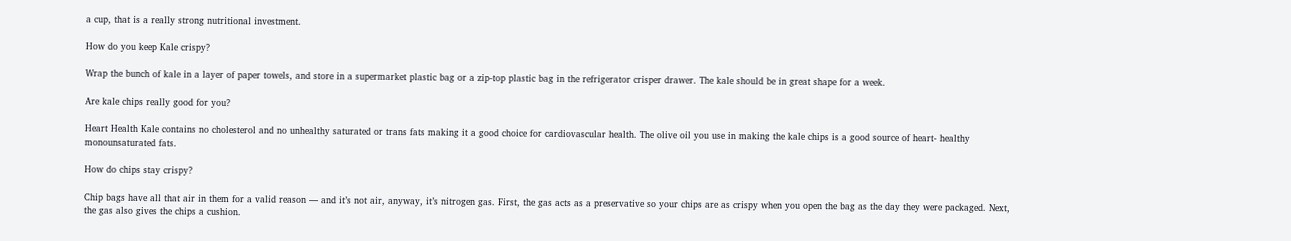a cup, that is a really strong nutritional investment.

How do you keep Kale crispy?

Wrap the bunch of kale in a layer of paper towels, and store in a supermarket plastic bag or a zip-top plastic bag in the refrigerator crisper drawer. The kale should be in great shape for a week.

Are kale chips really good for you?

Heart Health Kale contains no cholesterol and no unhealthy saturated or trans fats making it a good choice for cardiovascular health. The olive oil you use in making the kale chips is a good source of heart- healthy monounsaturated fats.

How do chips stay crispy?

Chip bags have all that air in them for a valid reason — and it’s not air, anyway, it’s nitrogen gas. First, the gas acts as a preservative so your chips are as crispy when you open the bag as the day they were packaged. Next, the gas also gives the chips a cushion.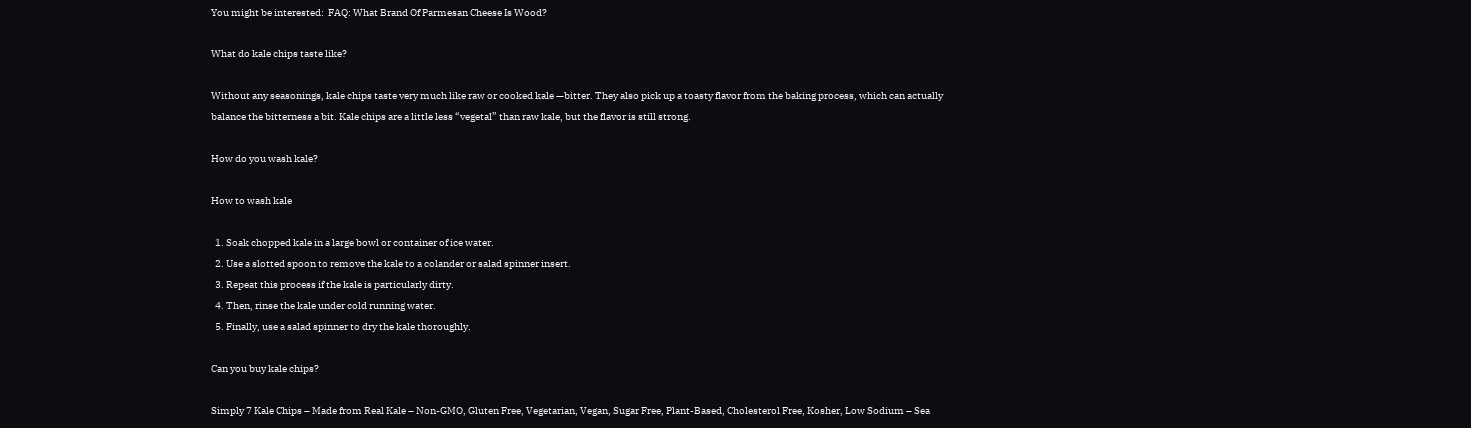You might be interested:  FAQ: What Brand Of Parmesan Cheese Is Wood?

What do kale chips taste like?

Without any seasonings, kale chips taste very much like raw or cooked kale —bitter. They also pick up a toasty flavor from the baking process, which can actually balance the bitterness a bit. Kale chips are a little less “vegetal” than raw kale, but the flavor is still strong.

How do you wash kale?

How to wash kale

  1. Soak chopped kale in a large bowl or container of ice water.
  2. Use a slotted spoon to remove the kale to a colander or salad spinner insert.
  3. Repeat this process if the kale is particularly dirty.
  4. Then, rinse the kale under cold running water.
  5. Finally, use a salad spinner to dry the kale thoroughly.

Can you buy kale chips?

Simply 7 Kale Chips – Made from Real Kale – Non-GMO, Gluten Free, Vegetarian, Vegan, Sugar Free, Plant-Based, Cholesterol Free, Kosher, Low Sodium – Sea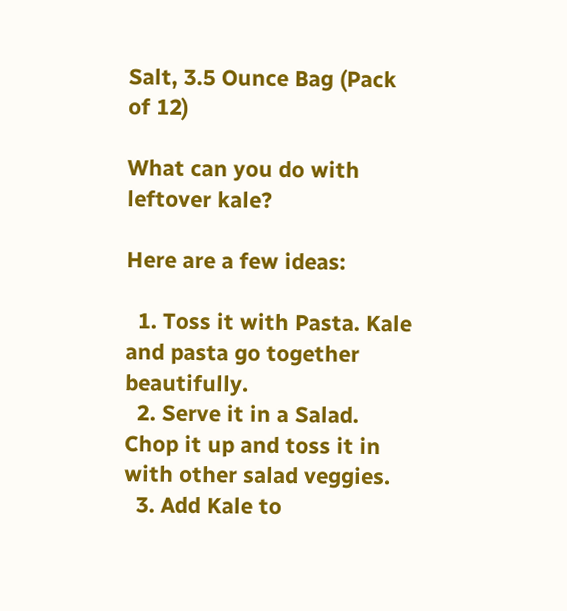Salt, 3.5 Ounce Bag (Pack of 12)

What can you do with leftover kale?

Here are a few ideas:

  1. Toss it with Pasta. Kale and pasta go together beautifully.
  2. Serve it in a Salad. Chop it up and toss it in with other salad veggies.
  3. Add Kale to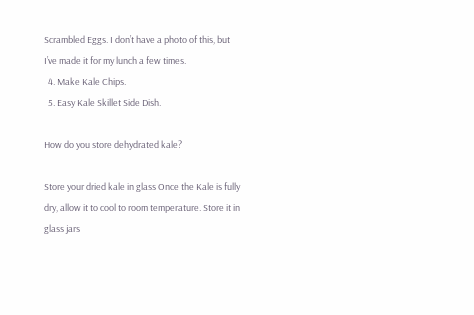Scrambled Eggs. I don’t have a photo of this, but I’ve made it for my lunch a few times.
  4. Make Kale Chips.
  5. Easy Kale Skillet Side Dish.

How do you store dehydrated kale?

Store your dried kale in glass Once the Kale is fully dry, allow it to cool to room temperature. Store it in glass jars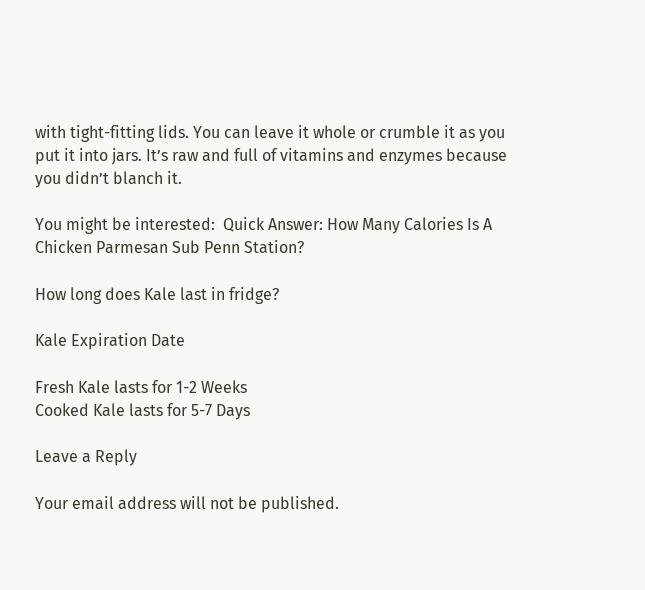with tight-fitting lids. You can leave it whole or crumble it as you put it into jars. It’s raw and full of vitamins and enzymes because you didn’t blanch it.

You might be interested:  Quick Answer: How Many Calories Is A Chicken Parmesan Sub Penn Station?

How long does Kale last in fridge?

Kale Expiration Date

Fresh Kale lasts for 1-2 Weeks
Cooked Kale lasts for 5-7 Days

Leave a Reply

Your email address will not be published.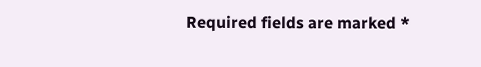Required fields are marked *